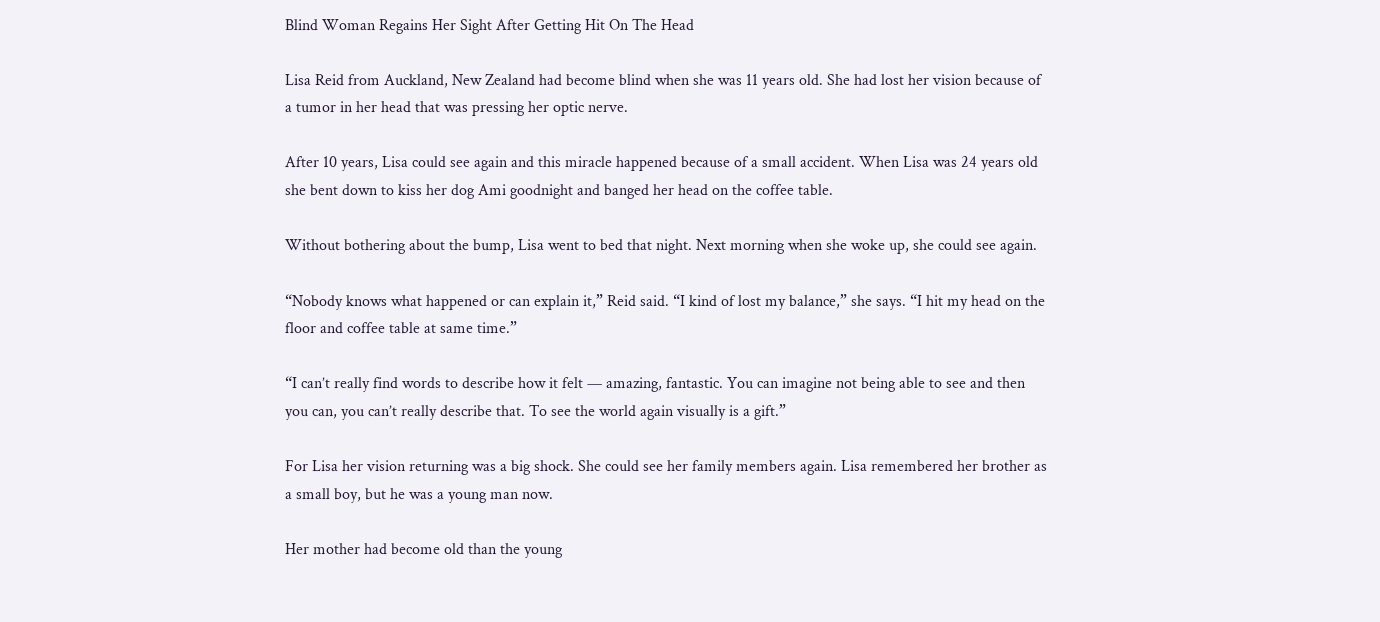Blind Woman Regains Her Sight After Getting Hit On The Head

Lisa Reid from Auckland, New Zealand had become blind when she was 11 years old. She had lost her vision because of a tumor in her head that was pressing her optic nerve.

After 10 years, Lisa could see again and this miracle happened because of a small accident. When Lisa was 24 years old she bent down to kiss her dog Ami goodnight and banged her head on the coffee table.

Without bothering about the bump, Lisa went to bed that night. Next morning when she woke up, she could see again.

“Nobody knows what happened or can explain it,” Reid said. “I kind of lost my balance,” she says. “I hit my head on the floor and coffee table at same time.”

“I can’t really find words to describe how it felt — amazing, fantastic. You can imagine not being able to see and then you can, you can’t really describe that. To see the world again visually is a gift.”

For Lisa her vision returning was a big shock. She could see her family members again. Lisa remembered her brother as a small boy, but he was a young man now.

Her mother had become old than the young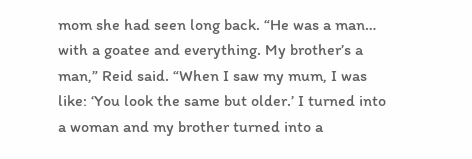mom she had seen long back. “He was a man… with a goatee and everything. My brother’s a man,” Reid said. “When I saw my mum, I was like: ‘You look the same but older.’ I turned into a woman and my brother turned into a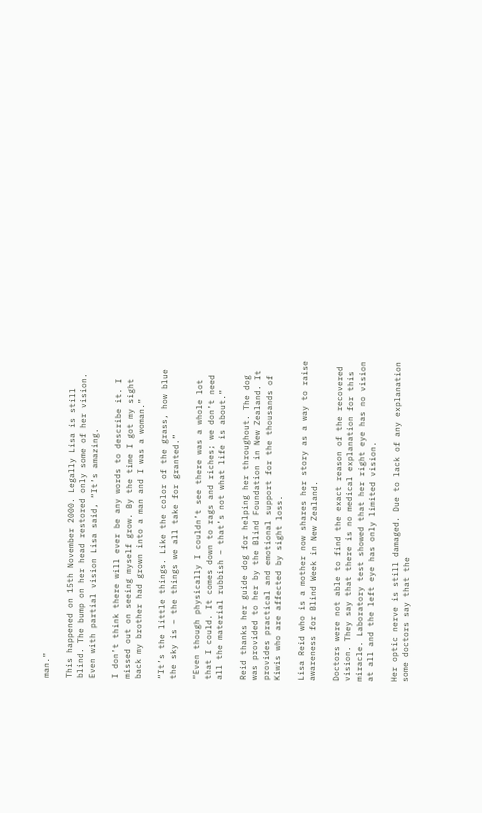man.”

This happened on 15th November 2000. Legally Lisa is still blind. The bump on her head restored only some of her vision. Even with partial vision Lisa said, “It’s amazing.

I don’t think there will ever be any words to describe it. I missed out on seeing myself grow. By the time I got my sight back my brother had grown into a man and I was a woman.”

“It’s the little things. Like the color of the grass, how blue the sky is – the things we all take for granted.”

“Even though physically I couldn’t see there was a whole lot that I could. It comes down to rags and riches; we don’t need all the material rubbish – that’s not what life is about.”

Reid thanks her guide dog for helping her throughout. The dog was provided to her by the Blind Foundation in New Zealand. It provides practical and emotional support for the thousands of Kiwis who are affected by sight loss.

Lisa Reid who is a mother now shares her story as a way to raise awareness for Blind Week in New Zealand.

Doctors were not able to find the exact reason of the recovered vision. They say that there is no medical explanation for this miracle. Laboratory test showed that her right eye has no vision at all and the left eye has only limited vision.

Her optic nerve is still damaged. Due to lack of any explanation some doctors say that the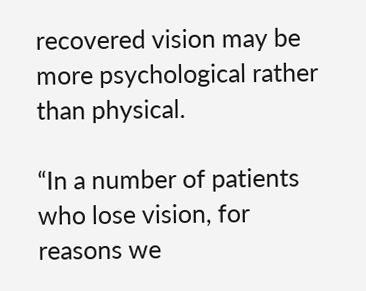recovered vision may be more psychological rather than physical.

“In a number of patients who lose vision, for reasons we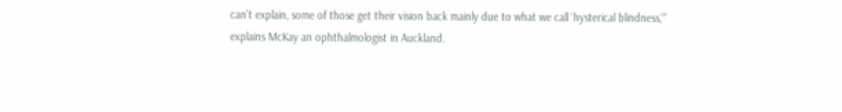can’t explain, some of those get their vision back mainly due to what we call ‘hysterical blindness,'” explains McKay an ophthalmologist in Auckland.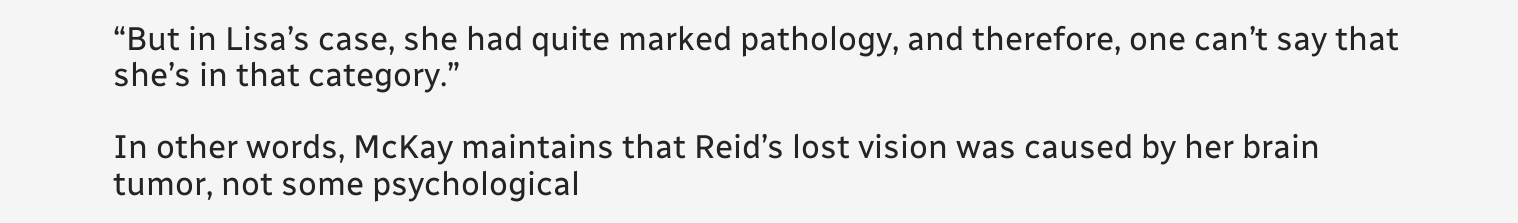“But in Lisa’s case, she had quite marked pathology, and therefore, one can’t say that she’s in that category.”

In other words, McKay maintains that Reid’s lost vision was caused by her brain tumor, not some psychological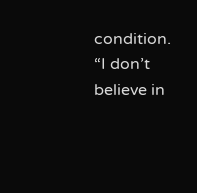condition. “I don’t believe in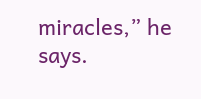miracles,” he says.